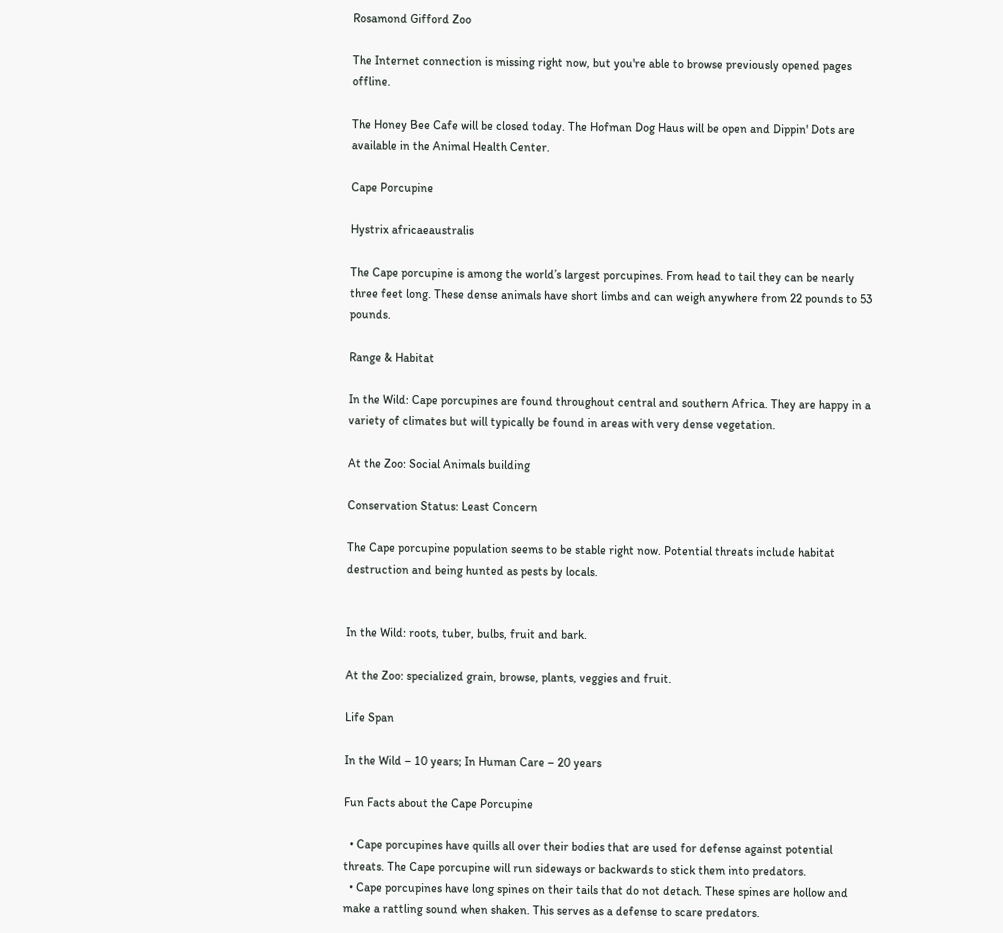Rosamond Gifford Zoo

The Internet connection is missing right now, but you're able to browse previously opened pages offline.

The Honey Bee Cafe will be closed today. The Hofman Dog Haus will be open and Dippin' Dots are available in the Animal Health Center.

Cape Porcupine

Hystrix africaeaustralis

The Cape porcupine is among the world’s largest porcupines. From head to tail they can be nearly three feet long. These dense animals have short limbs and can weigh anywhere from 22 pounds to 53 pounds.

Range & Habitat

In the Wild: Cape porcupines are found throughout central and southern Africa. They are happy in a variety of climates but will typically be found in areas with very dense vegetation.

At the Zoo: Social Animals building

Conservation Status: Least Concern

The Cape porcupine population seems to be stable right now. Potential threats include habitat destruction and being hunted as pests by locals.


In the Wild: roots, tuber, bulbs, fruit and bark.

At the Zoo: specialized grain, browse, plants, veggies and fruit.

Life Span

In the Wild – 10 years; In Human Care – 20 years

Fun Facts about the Cape Porcupine

  • Cape porcupines have quills all over their bodies that are used for defense against potential threats. The Cape porcupine will run sideways or backwards to stick them into predators.
  • Cape porcupines have long spines on their tails that do not detach. These spines are hollow and make a rattling sound when shaken. This serves as a defense to scare predators.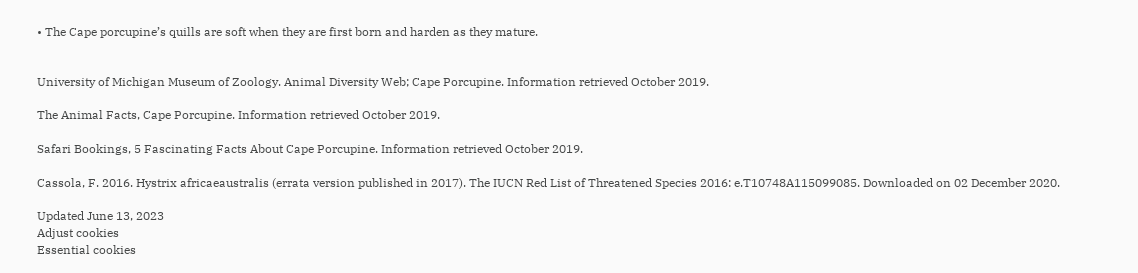• The Cape porcupine’s quills are soft when they are first born and harden as they mature.


University of Michigan Museum of Zoology. Animal Diversity Web; Cape Porcupine. Information retrieved October 2019.

The Animal Facts, Cape Porcupine. Information retrieved October 2019.

Safari Bookings, 5 Fascinating Facts About Cape Porcupine. Information retrieved October 2019.

Cassola, F. 2016. Hystrix africaeaustralis (errata version published in 2017). The IUCN Red List of Threatened Species 2016: e.T10748A115099085. Downloaded on 02 December 2020.

Updated June 13, 2023
Adjust cookies
Essential cookies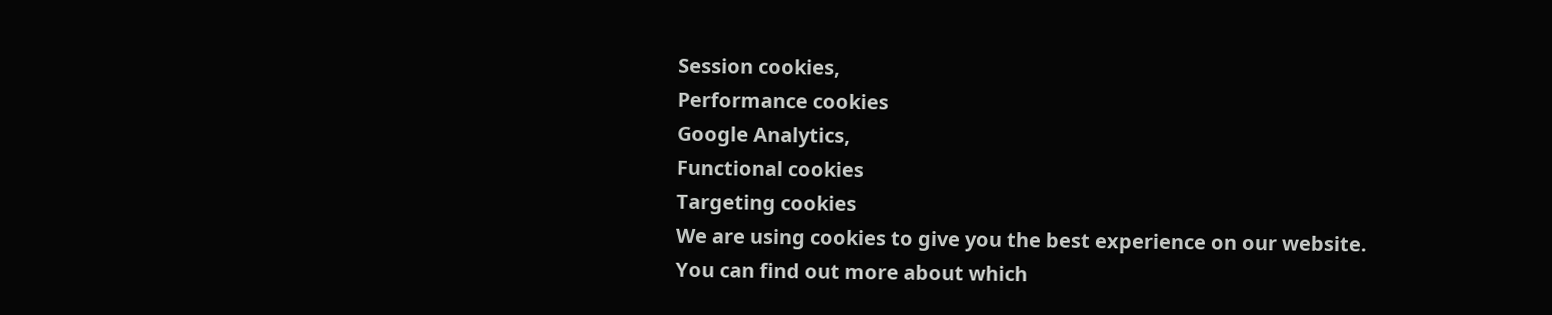Session cookies,
Performance cookies
Google Analytics,
Functional cookies
Targeting cookies
We are using cookies to give you the best experience on our website.
You can find out more about which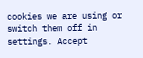cookies we are using or switch them off in settings. Accept